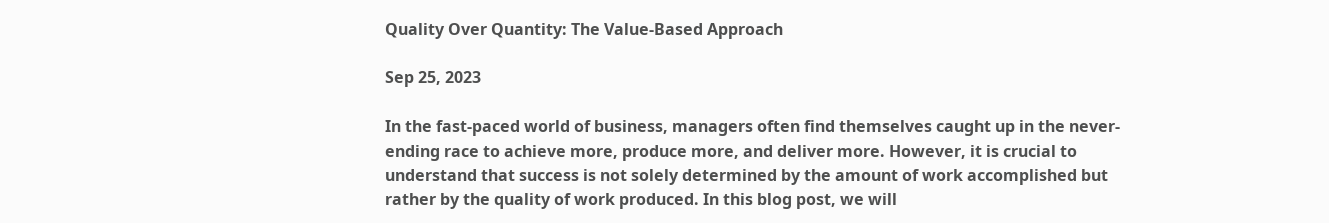Quality Over Quantity: The Value-Based Approach

Sep 25, 2023

In the fast-paced world of business, managers often find themselves caught up in the never-ending race to achieve more, produce more, and deliver more. However, it is crucial to understand that success is not solely determined by the amount of work accomplished but rather by the quality of work produced. In this blog post, we will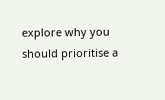explore why you should prioritise a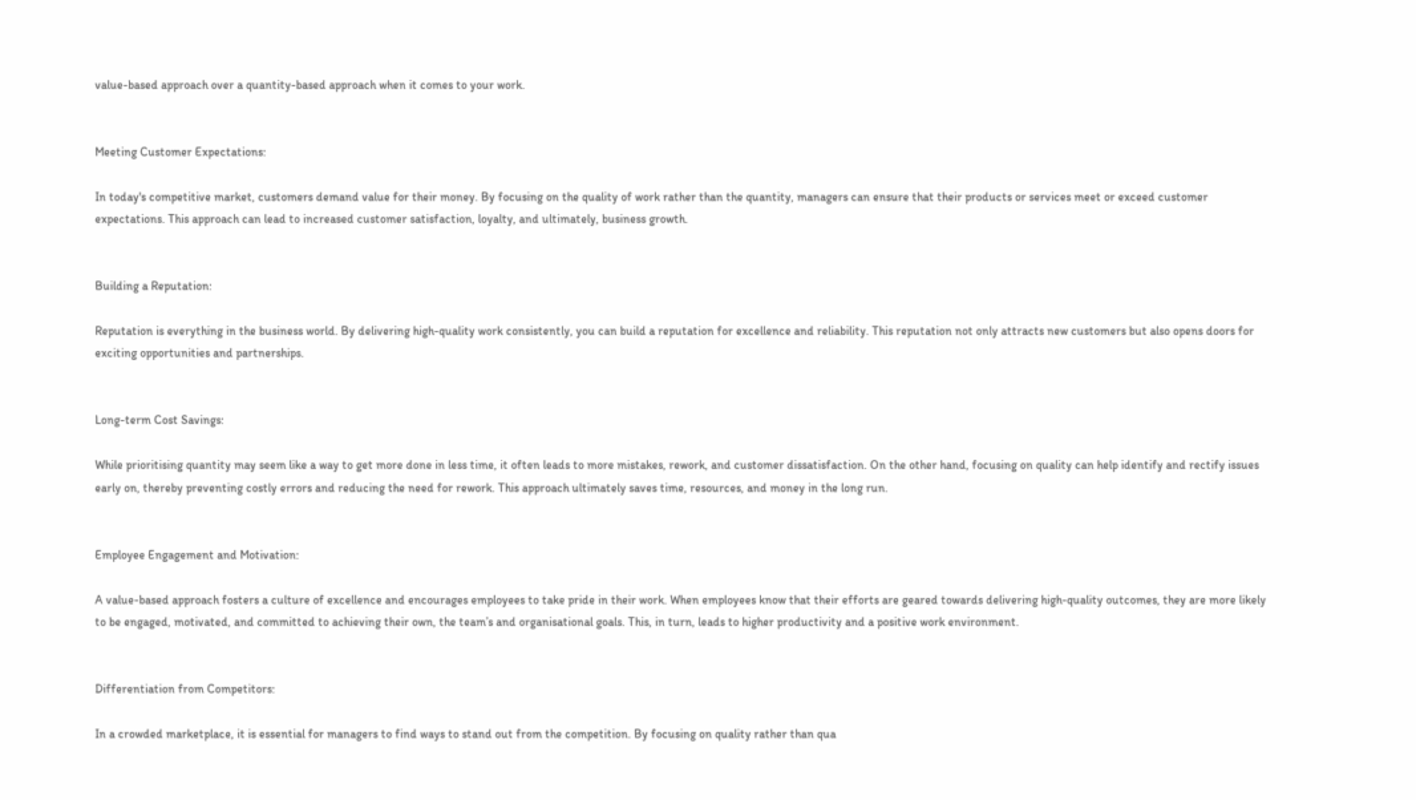value-based approach over a quantity-based approach when it comes to your work.


Meeting Customer Expectations:

In today's competitive market, customers demand value for their money. By focusing on the quality of work rather than the quantity, managers can ensure that their products or services meet or exceed customer expectations. This approach can lead to increased customer satisfaction, loyalty, and ultimately, business growth.


Building a Reputation:

Reputation is everything in the business world. By delivering high-quality work consistently, you can build a reputation for excellence and reliability. This reputation not only attracts new customers but also opens doors for exciting opportunities and partnerships.


Long-term Cost Savings:

While prioritising quantity may seem like a way to get more done in less time, it often leads to more mistakes, rework, and customer dissatisfaction. On the other hand, focusing on quality can help identify and rectify issues early on, thereby preventing costly errors and reducing the need for rework. This approach ultimately saves time, resources, and money in the long run.


Employee Engagement and Motivation:

A value-based approach fosters a culture of excellence and encourages employees to take pride in their work. When employees know that their efforts are geared towards delivering high-quality outcomes, they are more likely to be engaged, motivated, and committed to achieving their own, the team’s and organisational goals. This, in turn, leads to higher productivity and a positive work environment.


Differentiation from Competitors:

In a crowded marketplace, it is essential for managers to find ways to stand out from the competition. By focusing on quality rather than qua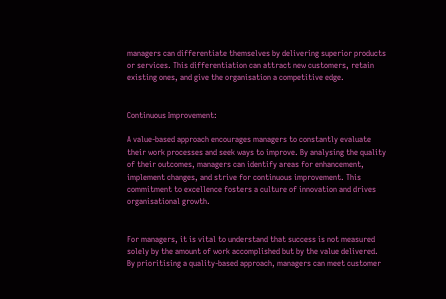managers can differentiate themselves by delivering superior products or services. This differentiation can attract new customers, retain existing ones, and give the organisation a competitive edge.


Continuous Improvement:

A value-based approach encourages managers to constantly evaluate their work processes and seek ways to improve. By analysing the quality of their outcomes, managers can identify areas for enhancement, implement changes, and strive for continuous improvement. This commitment to excellence fosters a culture of innovation and drives organisational growth.


For managers, it is vital to understand that success is not measured solely by the amount of work accomplished but by the value delivered. By prioritising a quality-based approach, managers can meet customer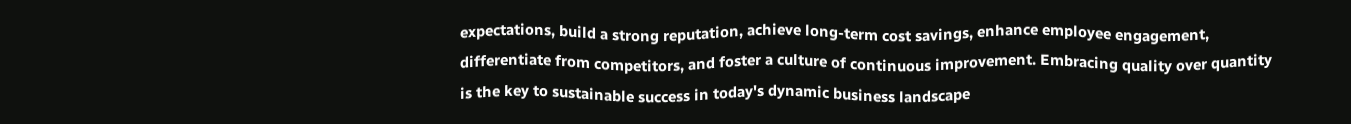expectations, build a strong reputation, achieve long-term cost savings, enhance employee engagement, differentiate from competitors, and foster a culture of continuous improvement. Embracing quality over quantity is the key to sustainable success in today's dynamic business landscape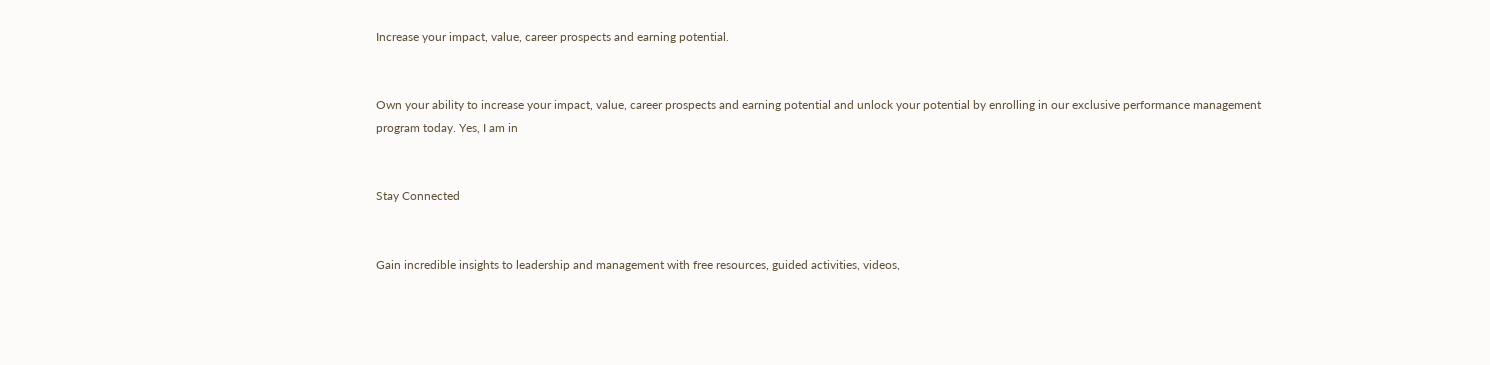Increase your impact, value, career prospects and earning potential.


Own your ability to increase your impact, value, career prospects and earning potential and unlock your potential by enrolling in our exclusive performance management program today. Yes, I am in


Stay Connected


Gain incredible insights to leadership and management with free resources, guided activities, videos,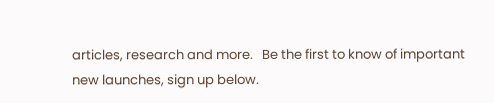articles, research and more.   Be the first to know of important new launches, sign up below.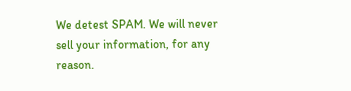We detest SPAM. We will never sell your information, for any reason.